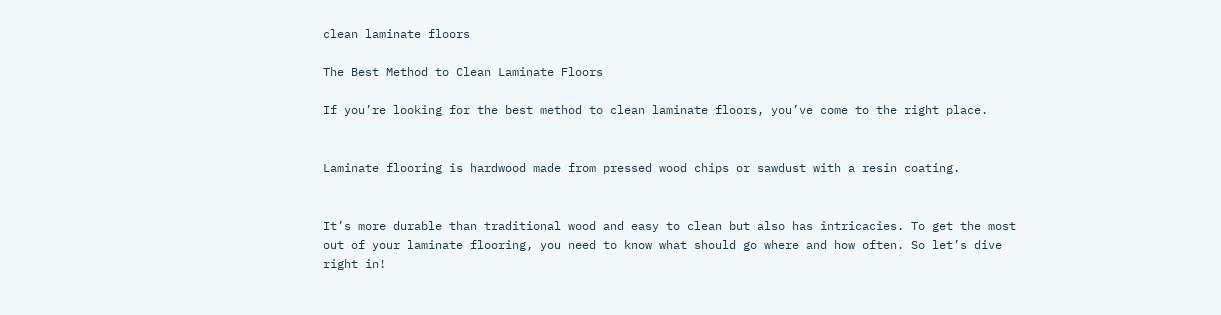clean laminate floors

The Best Method to Clean Laminate Floors

If you’re looking for the best method to clean laminate floors, you’ve come to the right place.


Laminate flooring is hardwood made from pressed wood chips or sawdust with a resin coating.


It’s more durable than traditional wood and easy to clean but also has intricacies. To get the most out of your laminate flooring, you need to know what should go where and how often. So let’s dive right in!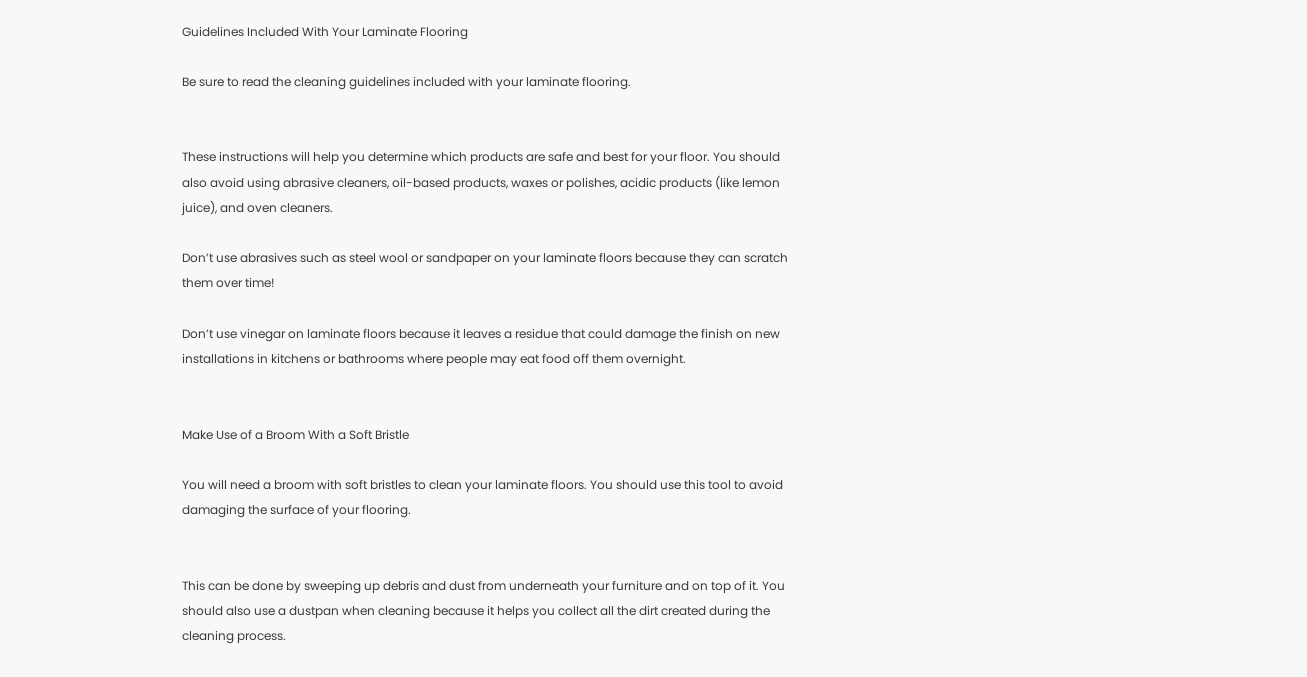Guidelines Included With Your Laminate Flooring

Be sure to read the cleaning guidelines included with your laminate flooring.


These instructions will help you determine which products are safe and best for your floor. You should also avoid using abrasive cleaners, oil-based products, waxes or polishes, acidic products (like lemon juice), and oven cleaners.

Don’t use abrasives such as steel wool or sandpaper on your laminate floors because they can scratch them over time!

Don’t use vinegar on laminate floors because it leaves a residue that could damage the finish on new installations in kitchens or bathrooms where people may eat food off them overnight.


Make Use of a Broom With a Soft Bristle

You will need a broom with soft bristles to clean your laminate floors. You should use this tool to avoid damaging the surface of your flooring.


This can be done by sweeping up debris and dust from underneath your furniture and on top of it. You should also use a dustpan when cleaning because it helps you collect all the dirt created during the cleaning process.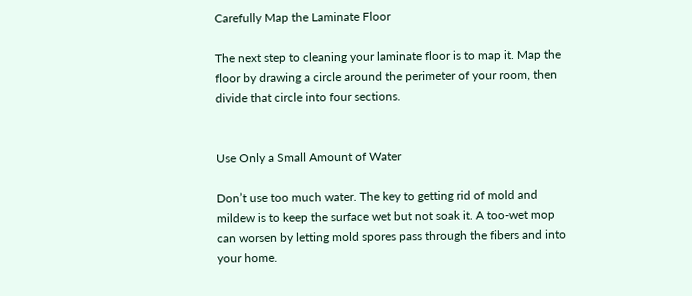Carefully Map the Laminate Floor

The next step to cleaning your laminate floor is to map it. Map the floor by drawing a circle around the perimeter of your room, then divide that circle into four sections.


Use Only a Small Amount of Water

Don’t use too much water. The key to getting rid of mold and mildew is to keep the surface wet but not soak it. A too-wet mop can worsen by letting mold spores pass through the fibers and into your home.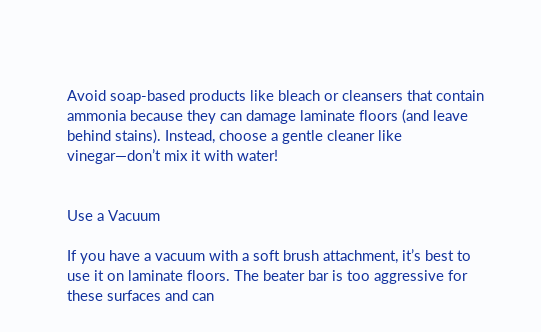Avoid soap-based products like bleach or cleansers that contain ammonia because they can damage laminate floors (and leave behind stains). Instead, choose a gentle cleaner like vinegar—don’t mix it with water!


Use a Vacuum

If you have a vacuum with a soft brush attachment, it’s best to use it on laminate floors. The beater bar is too aggressive for these surfaces and can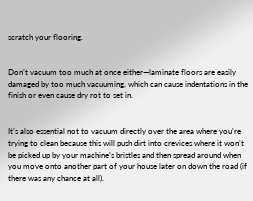scratch your flooring.


Don’t vacuum too much at once either—laminate floors are easily damaged by too much vacuuming, which can cause indentations in the finish or even cause dry rot to set in.


It’s also essential not to vacuum directly over the area where you’re trying to clean because this will push dirt into crevices where it won’t be picked up by your machine’s bristles and then spread around when you move onto another part of your house later on down the road (if there was any chance at all).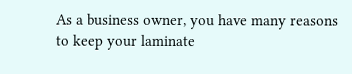As a business owner, you have many reasons to keep your laminate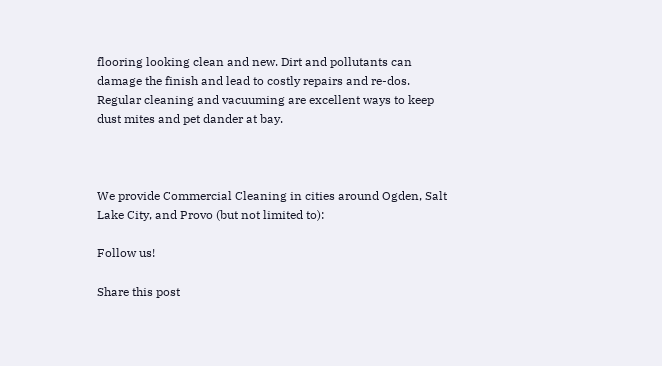flooring looking clean and new. Dirt and pollutants can damage the finish and lead to costly repairs and re-dos. Regular cleaning and vacuuming are excellent ways to keep dust mites and pet dander at bay.



We provide Commercial Cleaning in cities around Ogden, Salt Lake City, and Provo (but not limited to):

Follow us!

Share this post